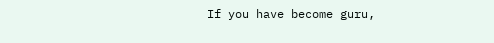If you have become guru,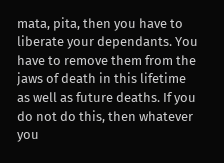mata, pita, then you have to liberate your dependants. You have to remove them from the jaws of death in this lifetime as well as future deaths. If you do not do this, then whatever you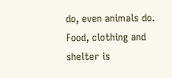do, even animals do. Food, clothing and shelter is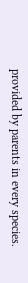provided by parents in every species.